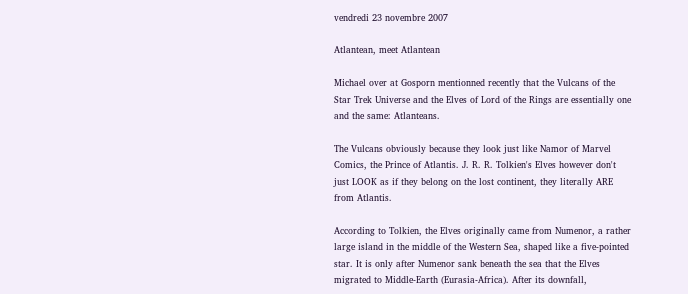vendredi 23 novembre 2007

Atlantean, meet Atlantean

Michael over at Gosporn mentionned recently that the Vulcans of the Star Trek Universe and the Elves of Lord of the Rings are essentially one and the same: Atlanteans.

The Vulcans obviously because they look just like Namor of Marvel Comics, the Prince of Atlantis. J. R. R. Tolkien's Elves however don't just LOOK as if they belong on the lost continent, they literally ARE from Atlantis.

According to Tolkien, the Elves originally came from Numenor, a rather large island in the middle of the Western Sea, shaped like a five-pointed star. It is only after Numenor sank beneath the sea that the Elves migrated to Middle-Earth (Eurasia-Africa). After its downfall,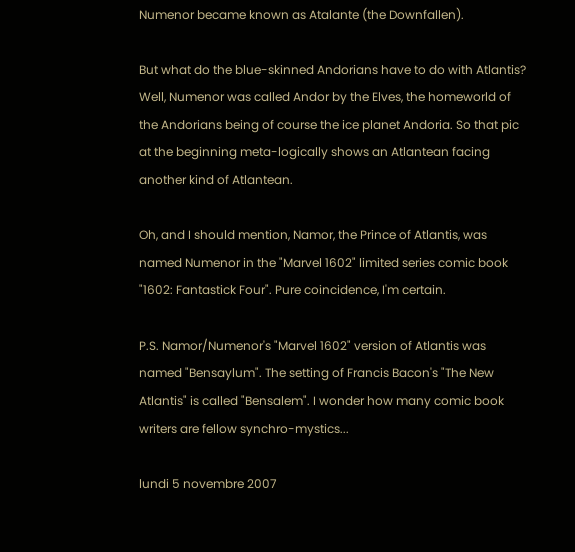Numenor became known as Atalante (the Downfallen).

But what do the blue-skinned Andorians have to do with Atlantis? Well, Numenor was called Andor by the Elves, the homeworld of the Andorians being of course the ice planet Andoria. So that pic at the beginning meta-logically shows an Atlantean facing another kind of Atlantean.

Oh, and I should mention, Namor, the Prince of Atlantis, was named Numenor in the "Marvel 1602" limited series comic book "1602: Fantastick Four". Pure coincidence, I'm certain.

P.S. Namor/Numenor's "Marvel 1602" version of Atlantis was named "Bensaylum". The setting of Francis Bacon's "The New Atlantis" is called "Bensalem". I wonder how many comic book writers are fellow synchro-mystics...

lundi 5 novembre 2007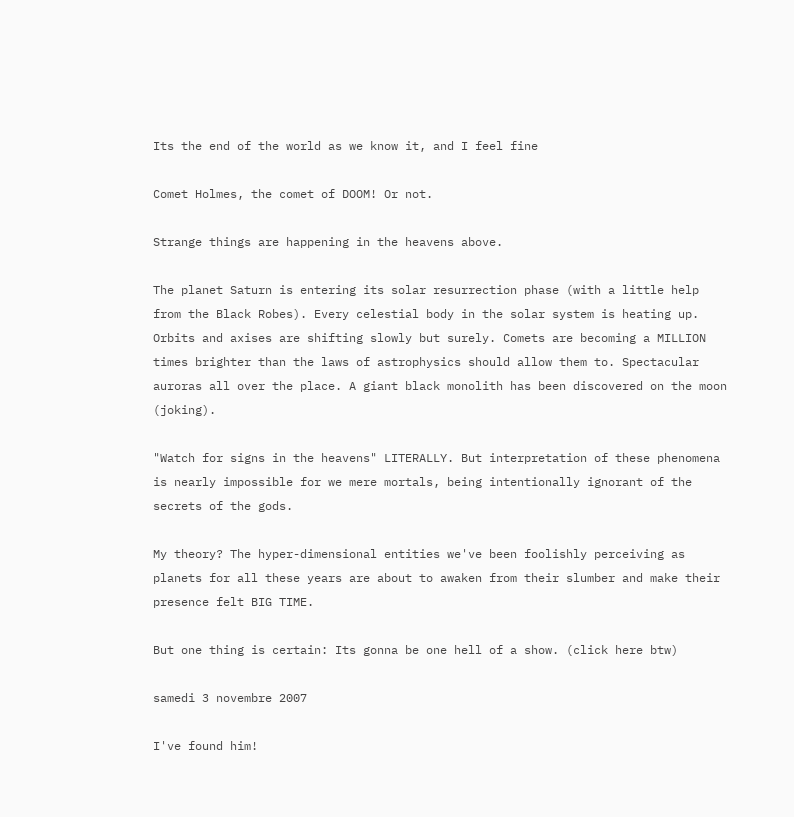Its the end of the world as we know it, and I feel fine

Comet Holmes, the comet of DOOM! Or not.

Strange things are happening in the heavens above.

The planet Saturn is entering its solar resurrection phase (with a little help from the Black Robes). Every celestial body in the solar system is heating up. Orbits and axises are shifting slowly but surely. Comets are becoming a MILLION times brighter than the laws of astrophysics should allow them to. Spectacular auroras all over the place. A giant black monolith has been discovered on the moon (joking).

"Watch for signs in the heavens" LITERALLY. But interpretation of these phenomena is nearly impossible for we mere mortals, being intentionally ignorant of the secrets of the gods.

My theory? The hyper-dimensional entities we've been foolishly perceiving as planets for all these years are about to awaken from their slumber and make their presence felt BIG TIME.

But one thing is certain: Its gonna be one hell of a show. (click here btw)

samedi 3 novembre 2007

I've found him!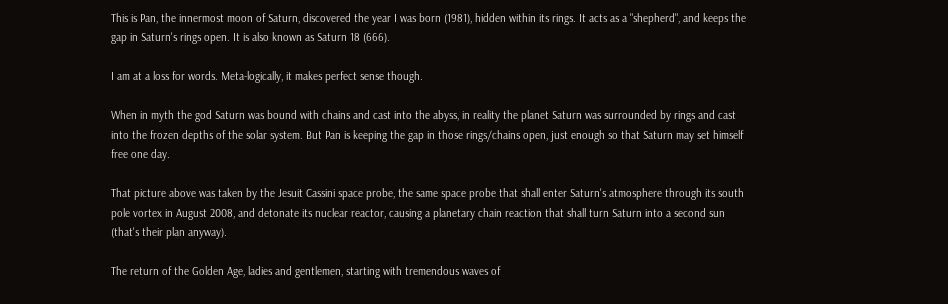This is Pan, the innermost moon of Saturn, discovered the year I was born (1981), hidden within its rings. It acts as a "shepherd", and keeps the gap in Saturn's rings open. It is also known as Saturn 18 (666).

I am at a loss for words. Meta-logically, it makes perfect sense though.

When in myth the god Saturn was bound with chains and cast into the abyss, in reality the planet Saturn was surrounded by rings and cast into the frozen depths of the solar system. But Pan is keeping the gap in those rings/chains open, just enough so that Saturn may set himself free one day.

That picture above was taken by the Jesuit Cassini space probe, the same space probe that shall enter Saturn's atmosphere through its south pole vortex in August 2008, and detonate its nuclear reactor, causing a planetary chain reaction that shall turn Saturn into a second sun (that's their plan anyway).

The return of the Golden Age, ladies and gentlemen, starting with tremendous waves of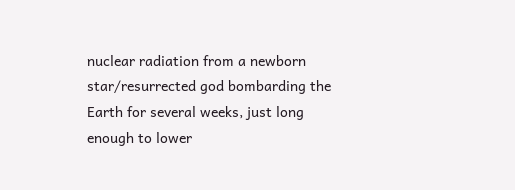nuclear radiation from a newborn star/resurrected god bombarding the Earth for several weeks, just long enough to lower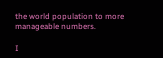the world population to more manageable numbers.

I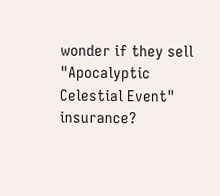wonder if they sell "Apocalyptic Celestial Event" insurance?